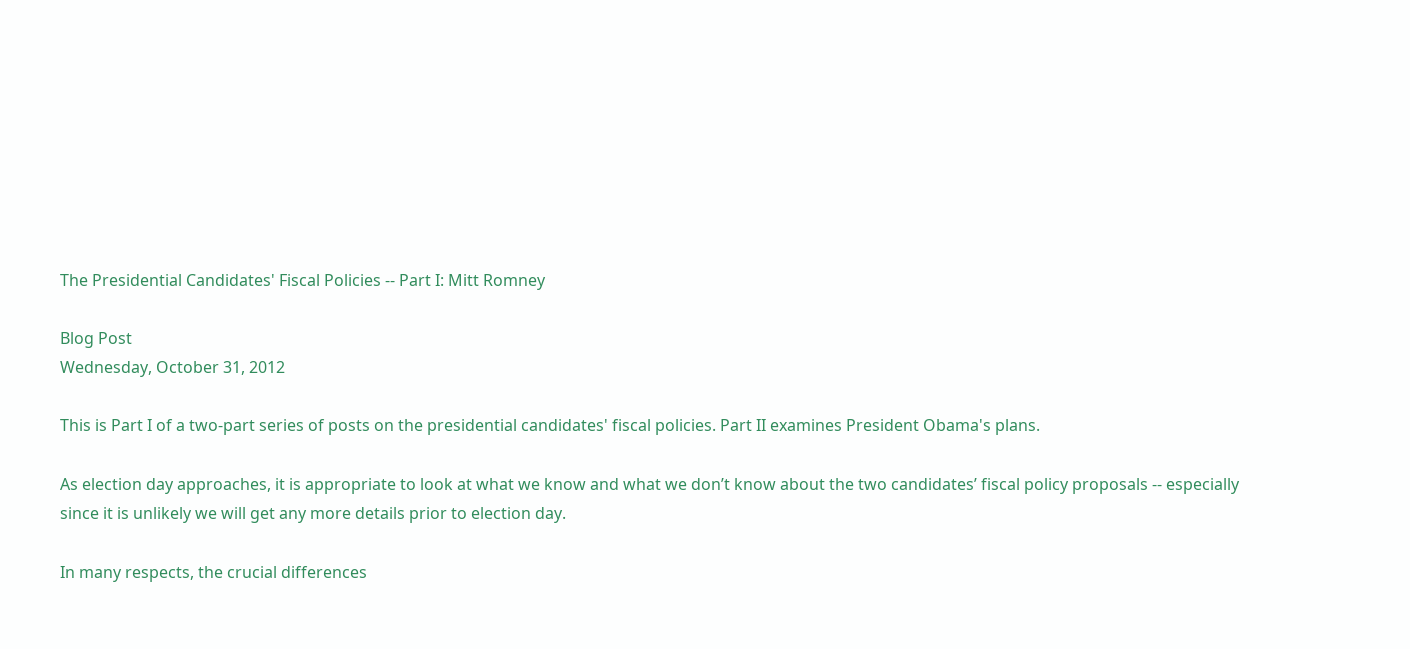The Presidential Candidates' Fiscal Policies -- Part I: Mitt Romney

Blog Post
Wednesday, October 31, 2012

This is Part I of a two-part series of posts on the presidential candidates' fiscal policies. Part II examines President Obama's plans.

As election day approaches, it is appropriate to look at what we know and what we don’t know about the two candidates’ fiscal policy proposals -- especially since it is unlikely we will get any more details prior to election day.

In many respects, the crucial differences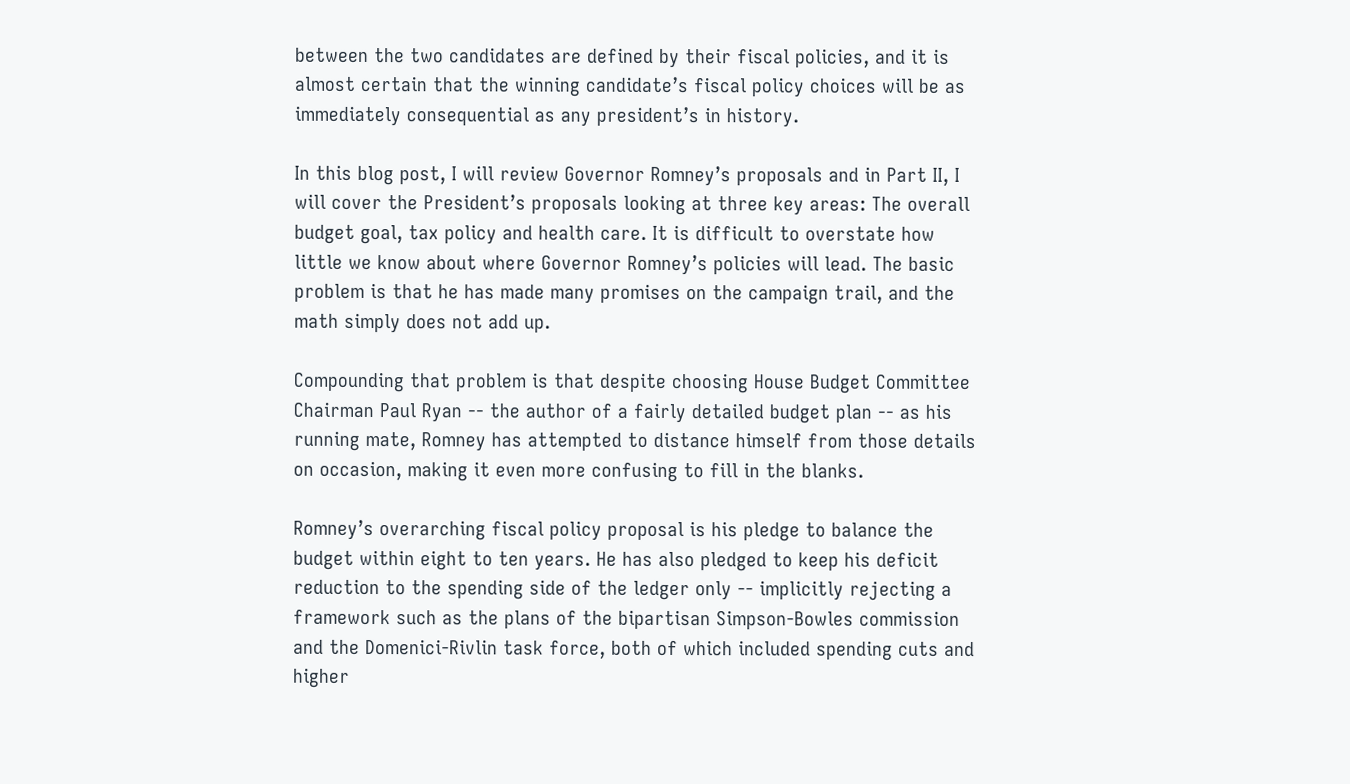between the two candidates are defined by their fiscal policies, and it is almost certain that the winning candidate’s fiscal policy choices will be as immediately consequential as any president’s in history.

In this blog post, I will review Governor Romney’s proposals and in Part II, I will cover the President’s proposals looking at three key areas: The overall budget goal, tax policy and health care. It is difficult to overstate how little we know about where Governor Romney’s policies will lead. The basic problem is that he has made many promises on the campaign trail, and the math simply does not add up.

Compounding that problem is that despite choosing House Budget Committee Chairman Paul Ryan -- the author of a fairly detailed budget plan -- as his running mate, Romney has attempted to distance himself from those details on occasion, making it even more confusing to fill in the blanks.

Romney’s overarching fiscal policy proposal is his pledge to balance the budget within eight to ten years. He has also pledged to keep his deficit reduction to the spending side of the ledger only -- implicitly rejecting a framework such as the plans of the bipartisan Simpson-Bowles commission and the Domenici-Rivlin task force, both of which included spending cuts and higher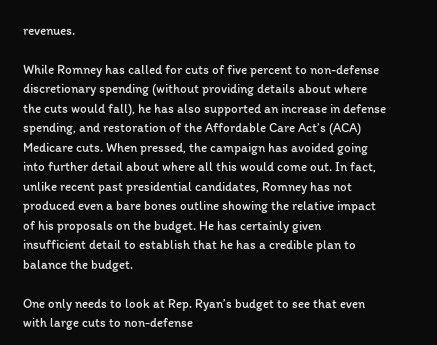revenues.

While Romney has called for cuts of five percent to non-defense discretionary spending (without providing details about where the cuts would fall), he has also supported an increase in defense spending, and restoration of the Affordable Care Act’s (ACA) Medicare cuts. When pressed, the campaign has avoided going into further detail about where all this would come out. In fact, unlike recent past presidential candidates, Romney has not produced even a bare bones outline showing the relative impact of his proposals on the budget. He has certainly given insufficient detail to establish that he has a credible plan to balance the budget.

One only needs to look at Rep. Ryan’s budget to see that even with large cuts to non-defense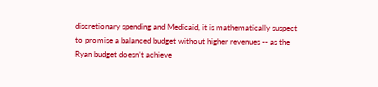discretionary spending and Medicaid, it is mathematically suspect to promise a balanced budget without higher revenues -- as the Ryan budget doesn’t achieve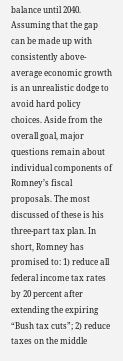balance until 2040. Assuming that the gap can be made up with consistently above-average economic growth is an unrealistic dodge to avoid hard policy choices. Aside from the overall goal, major questions remain about individual components of Romney’s fiscal proposals. The most discussed of these is his three-part tax plan. In short, Romney has promised to: 1) reduce all federal income tax rates by 20 percent after extending the expiring “Bush tax cuts”; 2) reduce taxes on the middle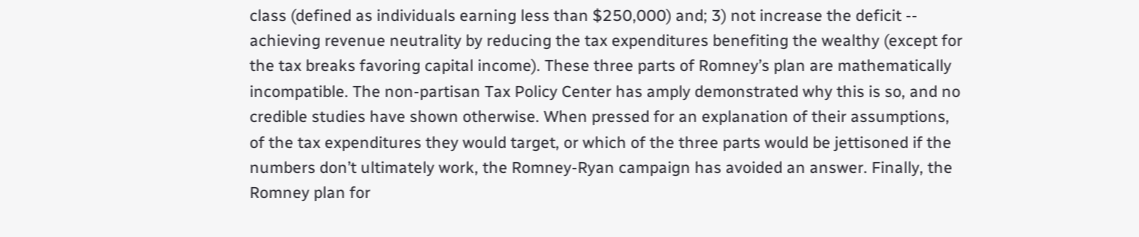class (defined as individuals earning less than $250,000) and; 3) not increase the deficit -- achieving revenue neutrality by reducing the tax expenditures benefiting the wealthy (except for the tax breaks favoring capital income). These three parts of Romney’s plan are mathematically incompatible. The non-partisan Tax Policy Center has amply demonstrated why this is so, and no credible studies have shown otherwise. When pressed for an explanation of their assumptions, of the tax expenditures they would target, or which of the three parts would be jettisoned if the numbers don’t ultimately work, the Romney-Ryan campaign has avoided an answer. Finally, the Romney plan for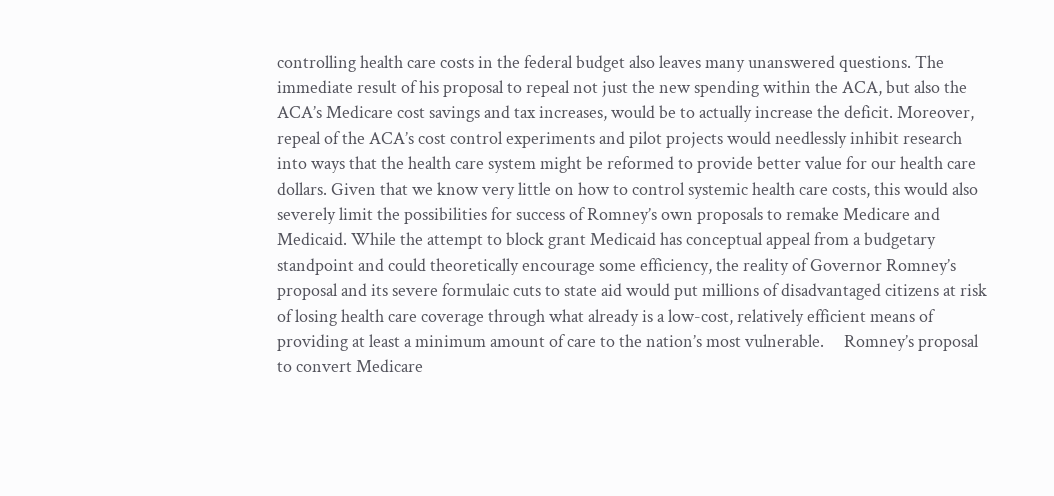controlling health care costs in the federal budget also leaves many unanswered questions. The immediate result of his proposal to repeal not just the new spending within the ACA, but also the ACA’s Medicare cost savings and tax increases, would be to actually increase the deficit. Moreover, repeal of the ACA’s cost control experiments and pilot projects would needlessly inhibit research into ways that the health care system might be reformed to provide better value for our health care dollars. Given that we know very little on how to control systemic health care costs, this would also severely limit the possibilities for success of Romney’s own proposals to remake Medicare and Medicaid. While the attempt to block grant Medicaid has conceptual appeal from a budgetary standpoint and could theoretically encourage some efficiency, the reality of Governor Romney’s proposal and its severe formulaic cuts to state aid would put millions of disadvantaged citizens at risk of losing health care coverage through what already is a low-cost, relatively efficient means of providing at least a minimum amount of care to the nation’s most vulnerable.     Romney’s proposal to convert Medicare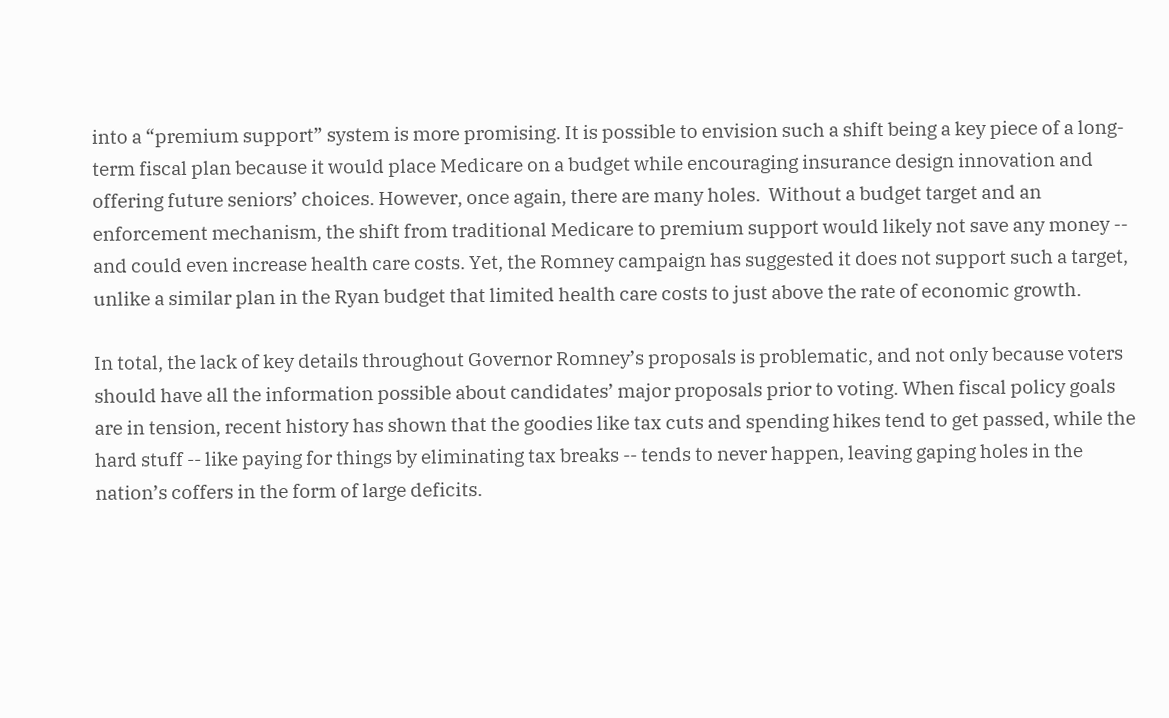into a “premium support” system is more promising. It is possible to envision such a shift being a key piece of a long-term fiscal plan because it would place Medicare on a budget while encouraging insurance design innovation and offering future seniors’ choices. However, once again, there are many holes.  Without a budget target and an enforcement mechanism, the shift from traditional Medicare to premium support would likely not save any money -- and could even increase health care costs. Yet, the Romney campaign has suggested it does not support such a target, unlike a similar plan in the Ryan budget that limited health care costs to just above the rate of economic growth.

In total, the lack of key details throughout Governor Romney’s proposals is problematic, and not only because voters should have all the information possible about candidates’ major proposals prior to voting. When fiscal policy goals are in tension, recent history has shown that the goodies like tax cuts and spending hikes tend to get passed, while the hard stuff -- like paying for things by eliminating tax breaks -- tends to never happen, leaving gaping holes in the nation’s coffers in the form of large deficits.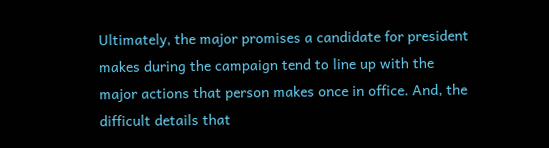Ultimately, the major promises a candidate for president makes during the campaign tend to line up with the major actions that person makes once in office. And, the difficult details that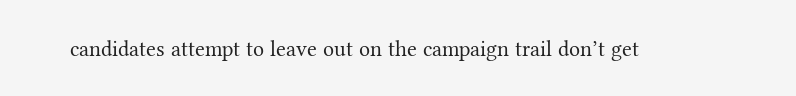candidates attempt to leave out on the campaign trail don’t get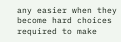any easier when they become hard choices required to make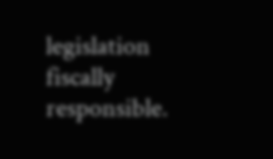legislation fiscally responsible.